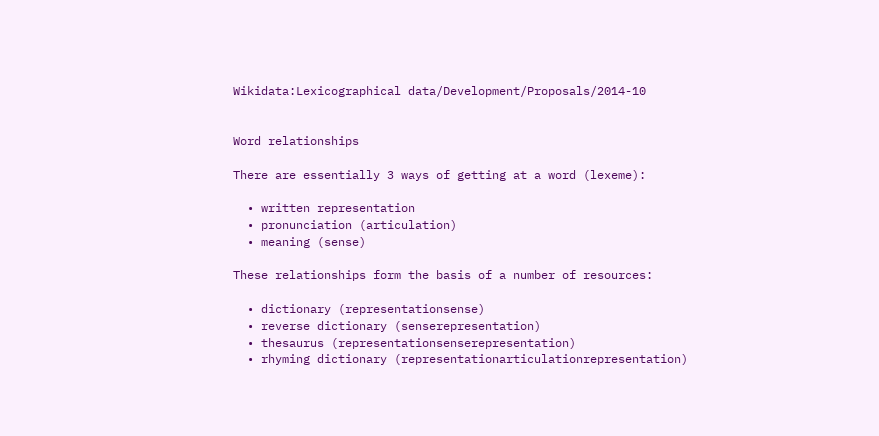Wikidata:Lexicographical data/Development/Proposals/2014-10


Word relationships

There are essentially 3 ways of getting at a word (lexeme):

  • written representation
  • pronunciation (articulation)
  • meaning (sense)

These relationships form the basis of a number of resources:

  • dictionary (representationsense)
  • reverse dictionary (senserepresentation)
  • thesaurus (representationsenserepresentation)
  • rhyming dictionary (representationarticulationrepresentation)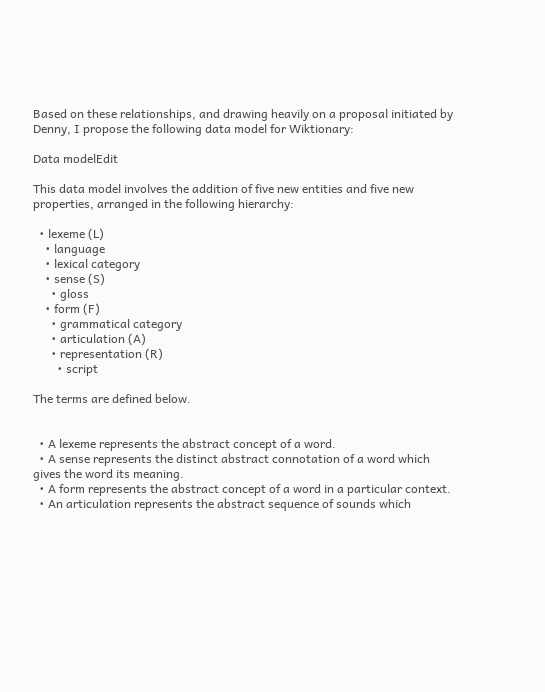Based on these relationships, and drawing heavily on a proposal initiated by Denny, I propose the following data model for Wiktionary:

Data modelEdit

This data model involves the addition of five new entities and five new properties, arranged in the following hierarchy:

  • lexeme (L)
    • language
    • lexical category
    • sense (S)
      • gloss
    • form (F)
      • grammatical category
      • articulation (A)
      • representation (R)
        • script

The terms are defined below.


  • A lexeme represents the abstract concept of a word.
  • A sense represents the distinct abstract connotation of a word which gives the word its meaning.
  • A form represents the abstract concept of a word in a particular context.
  • An articulation represents the abstract sequence of sounds which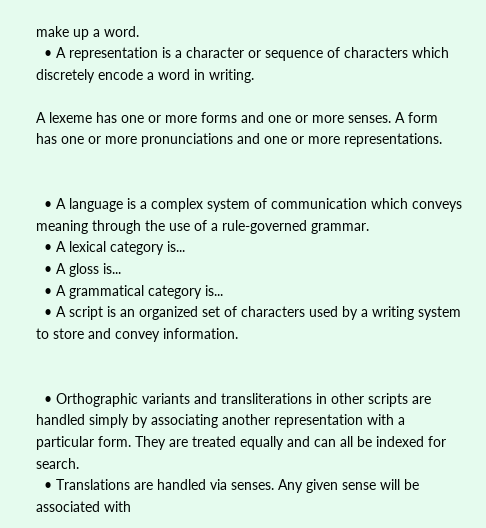make up a word.
  • A representation is a character or sequence of characters which discretely encode a word in writing.

A lexeme has one or more forms and one or more senses. A form has one or more pronunciations and one or more representations.


  • A language is a complex system of communication which conveys meaning through the use of a rule-governed grammar.
  • A lexical category is...
  • A gloss is...
  • A grammatical category is...
  • A script is an organized set of characters used by a writing system to store and convey information.


  • Orthographic variants and transliterations in other scripts are handled simply by associating another representation with a particular form. They are treated equally and can all be indexed for search.
  • Translations are handled via senses. Any given sense will be associated with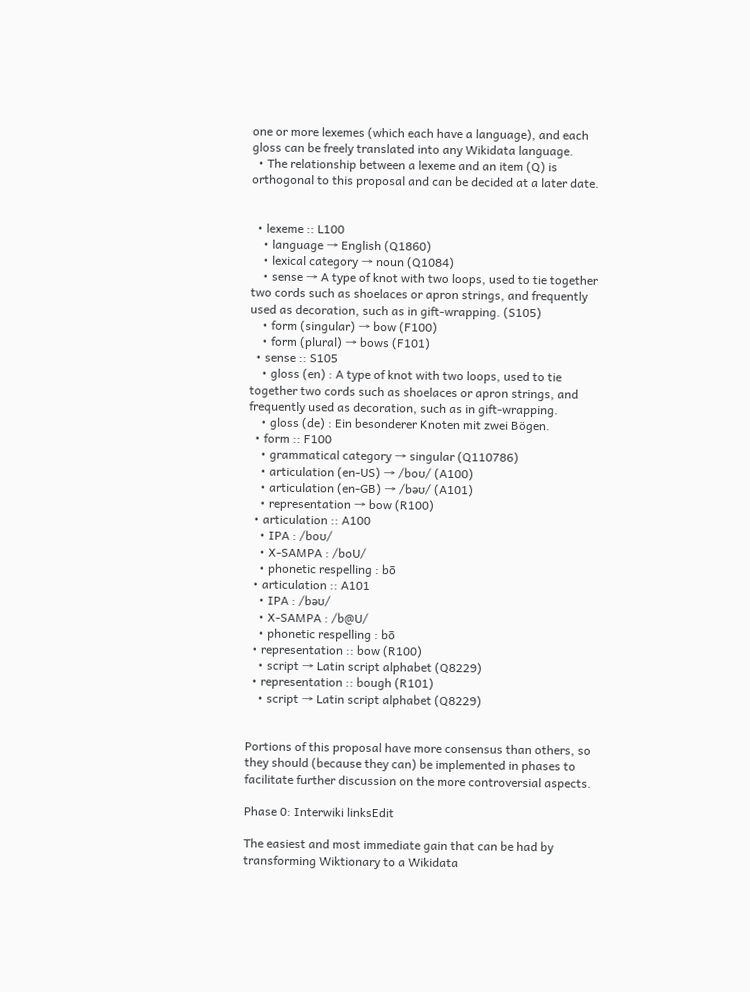one or more lexemes (which each have a language), and each gloss can be freely translated into any Wikidata language.
  • The relationship between a lexeme and an item (Q) is orthogonal to this proposal and can be decided at a later date.


  • lexeme :: L100
    • language → English (Q1860)
    • lexical category → noun (Q1084)
    • sense → A type of knot with two loops, used to tie together two cords such as shoelaces or apron strings, and frequently used as decoration, such as in gift-wrapping. (S105)
    • form (singular) → bow (F100)
    • form (plural) → bows (F101)
  • sense :: S105
    • gloss (en) : A type of knot with two loops, used to tie together two cords such as shoelaces or apron strings, and frequently used as decoration, such as in gift-wrapping.
    • gloss (de) : Ein besonderer Knoten mit zwei Bögen.
  • form :: F100
    • grammatical category → singular (Q110786)
    • articulation (en-US) → /boʊ/ (A100)
    • articulation (en-GB) → /bəʊ/ (A101)
    • representation → bow (R100)
  • articulation :: A100
    • IPA : /boʊ/
    • X-SAMPA : /boU/
    • phonetic respelling : bō
  • articulation :: A101
    • IPA : /bəʊ/
    • X-SAMPA : /b@U/
    • phonetic respelling : bō
  • representation :: bow (R100)
    • script → Latin script alphabet (Q8229)
  • representation :: bough (R101)
    • script → Latin script alphabet (Q8229)


Portions of this proposal have more consensus than others, so they should (because they can) be implemented in phases to facilitate further discussion on the more controversial aspects.

Phase 0: Interwiki linksEdit

The easiest and most immediate gain that can be had by transforming Wiktionary to a Wikidata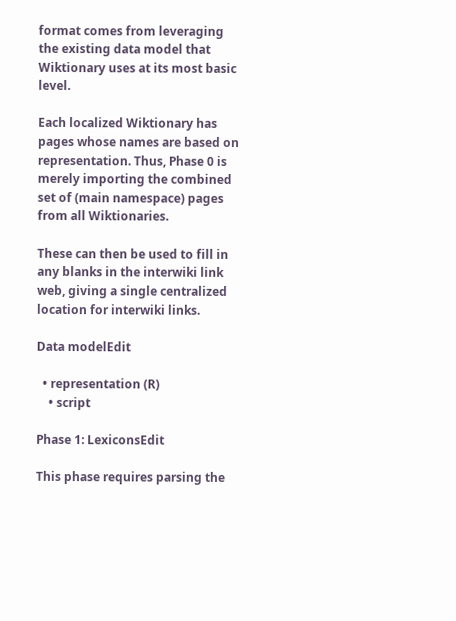format comes from leveraging the existing data model that Wiktionary uses at its most basic level.

Each localized Wiktionary has pages whose names are based on representation. Thus, Phase 0 is merely importing the combined set of (main namespace) pages from all Wiktionaries.

These can then be used to fill in any blanks in the interwiki link web, giving a single centralized location for interwiki links.

Data modelEdit

  • representation (R)
    • script

Phase 1: LexiconsEdit

This phase requires parsing the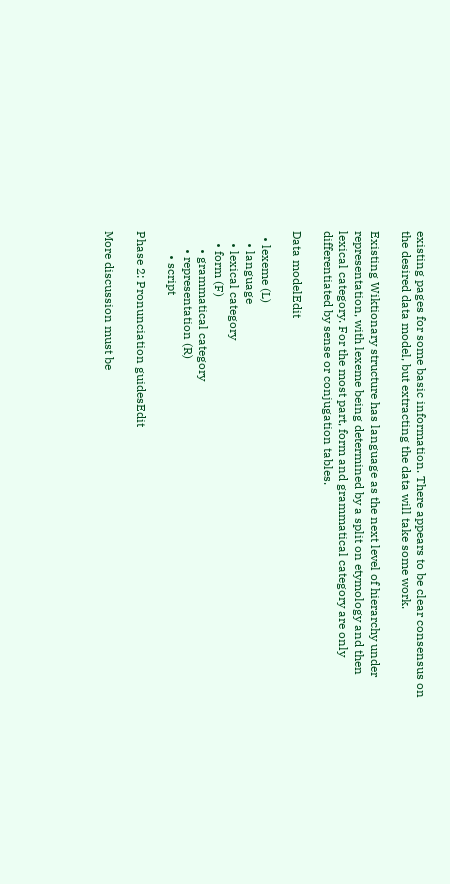existing pages for some basic information. There appears to be clear consensus on the desired data model, but extracting the data will take some work.

Existing Wiktionary structure has language as the next level of hierarchy under representation, with lexeme being determined by a split on etymology and then lexical category. For the most part, form and grammatical category are only differentiated by sense or conjugation tables.

Data modelEdit

  • lexeme (L)
    • language
    • lexical category
    • form (F)
      • grammatical category
      • representation (R)
        • script

Phase 2: Pronunciation guidesEdit

More discussion must be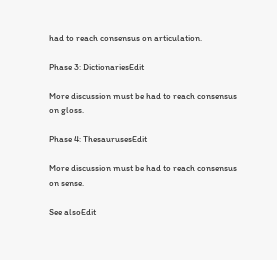had to reach consensus on articulation.

Phase 3: DictionariesEdit

More discussion must be had to reach consensus on gloss.

Phase 4: ThesaurusesEdit

More discussion must be had to reach consensus on sense.

See alsoEdit